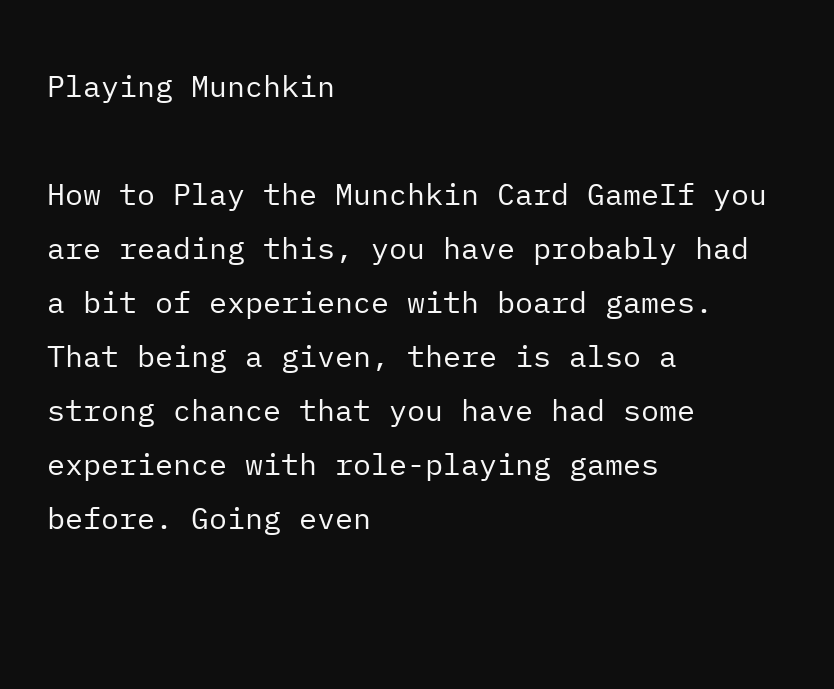Playing Munchkin

How to Play the Munchkin Card GameIf you are reading this, you have probably had a bit of experience with board games. That being a given, there is also a strong chance that you have had some experience with role-playing games before. Going even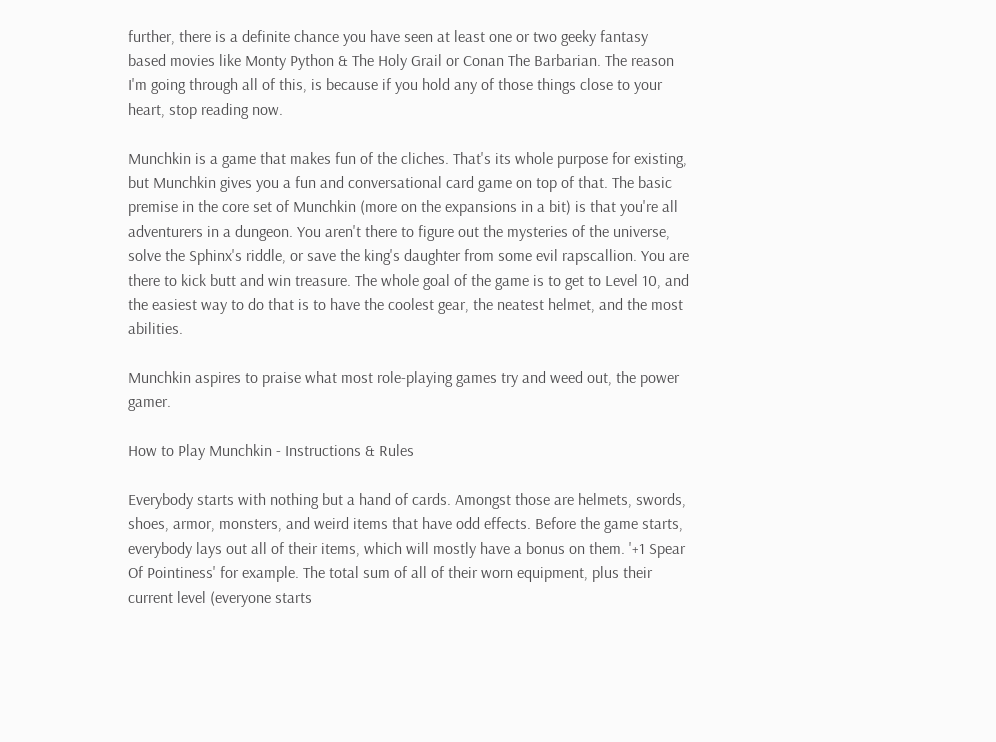further, there is a definite chance you have seen at least one or two geeky fantasy based movies like Monty Python & The Holy Grail or Conan The Barbarian. The reason I'm going through all of this, is because if you hold any of those things close to your heart, stop reading now.

Munchkin is a game that makes fun of the cliches. That's its whole purpose for existing, but Munchkin gives you a fun and conversational card game on top of that. The basic premise in the core set of Munchkin (more on the expansions in a bit) is that you're all adventurers in a dungeon. You aren't there to figure out the mysteries of the universe, solve the Sphinx's riddle, or save the king's daughter from some evil rapscallion. You are there to kick butt and win treasure. The whole goal of the game is to get to Level 10, and the easiest way to do that is to have the coolest gear, the neatest helmet, and the most abilities.

Munchkin aspires to praise what most role-playing games try and weed out, the power gamer.

How to Play Munchkin - Instructions & Rules

Everybody starts with nothing but a hand of cards. Amongst those are helmets, swords, shoes, armor, monsters, and weird items that have odd effects. Before the game starts, everybody lays out all of their items, which will mostly have a bonus on them. '+1 Spear Of Pointiness' for example. The total sum of all of their worn equipment, plus their current level (everyone starts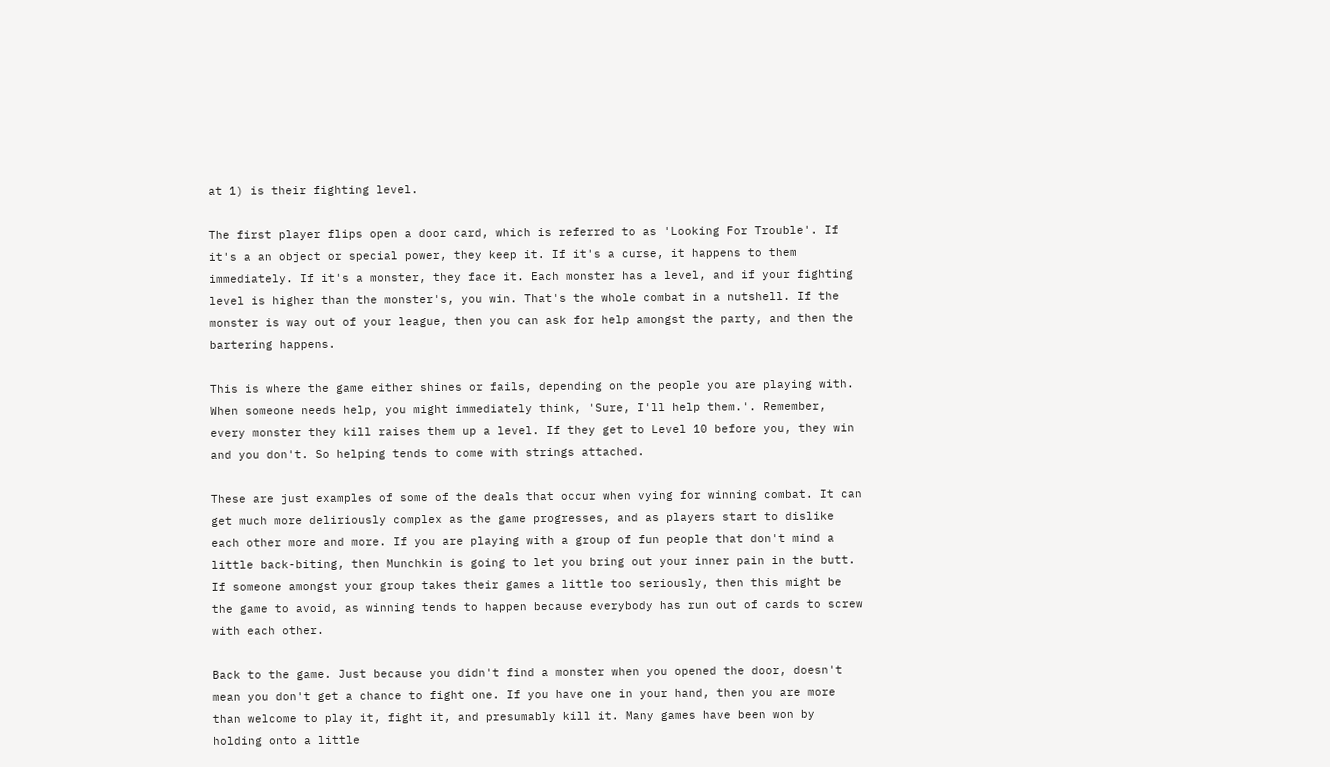at 1) is their fighting level.

The first player flips open a door card, which is referred to as 'Looking For Trouble'. If it's a an object or special power, they keep it. If it's a curse, it happens to them immediately. If it's a monster, they face it. Each monster has a level, and if your fighting level is higher than the monster's, you win. That's the whole combat in a nutshell. If the monster is way out of your league, then you can ask for help amongst the party, and then the bartering happens.

This is where the game either shines or fails, depending on the people you are playing with. When someone needs help, you might immediately think, 'Sure, I'll help them.'. Remember, every monster they kill raises them up a level. If they get to Level 10 before you, they win and you don't. So helping tends to come with strings attached.

These are just examples of some of the deals that occur when vying for winning combat. It can get much more deliriously complex as the game progresses, and as players start to dislike each other more and more. If you are playing with a group of fun people that don't mind a little back-biting, then Munchkin is going to let you bring out your inner pain in the butt. If someone amongst your group takes their games a little too seriously, then this might be the game to avoid, as winning tends to happen because everybody has run out of cards to screw with each other.

Back to the game. Just because you didn't find a monster when you opened the door, doesn't mean you don't get a chance to fight one. If you have one in your hand, then you are more than welcome to play it, fight it, and presumably kill it. Many games have been won by holding onto a little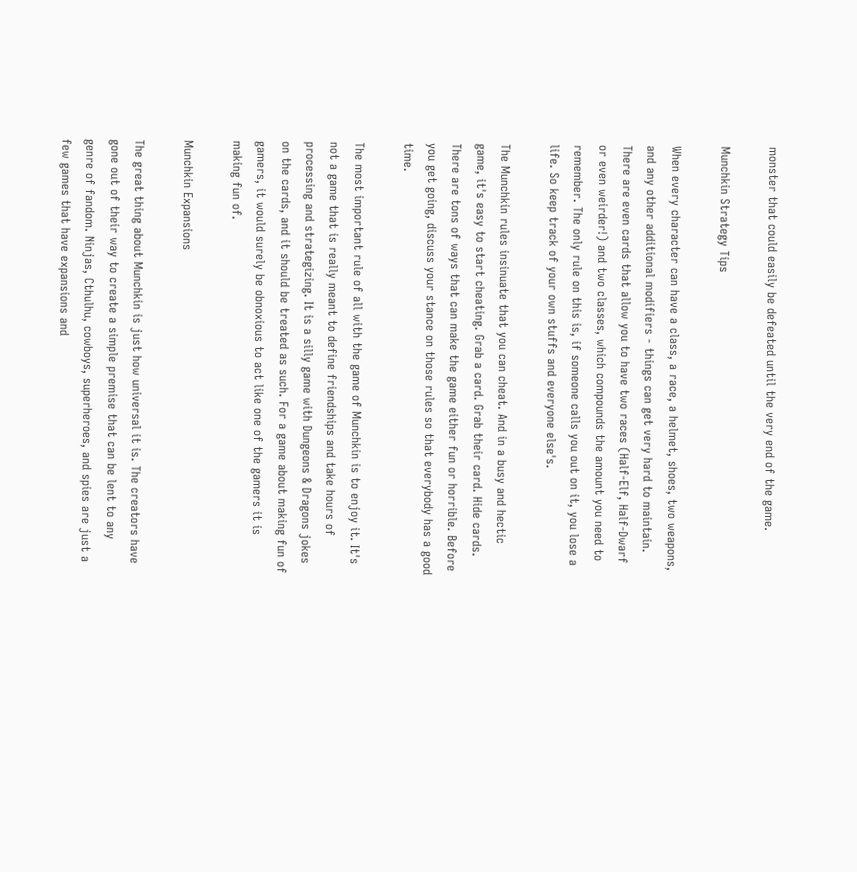monster that could easily be defeated until the very end of the game.

Munchkin Strategy Tips

When every character can have a class, a race, a helmet, shoes, two weapons, and any other additional modifiers - things can get very hard to maintain. There are even cards that allow you to have two races (Half-Elf, Half-Dwarf or even weirder!) and two classes, which compounds the amount you need to remember. The only rule on this is, if someone calls you out on it, you lose a life. So keep track of your own stuffs and everyone else's.

The Munchkin rules insinuate that you can cheat. And in a busy and hectic game, it's easy to start cheating. Grab a card. Grab their card. Hide cards. There are tons of ways that can make the game either fun or horrible. Before you get going, discuss your stance on those rules so that everybody has a good time.

The most important rule of all with the game of Munchkin is to enjoy it. It's not a game that is really meant to define friendships and take hours of processing and strategizing. It is a silly game with Dungeons & Dragons jokes on the cards, and it should be treated as such. For a game about making fun of gamers, it would surely be obnoxious to act like one of the gamers it is making fun of.

Munchkin Expansions

The great thing about Munchkin is just how universal it is. The creators have gone out of their way to create a simple premise that can be lent to any genre of fandom. Ninjas, Cthulhu, cowboys, superheroes, and spies are just a few games that have expansions and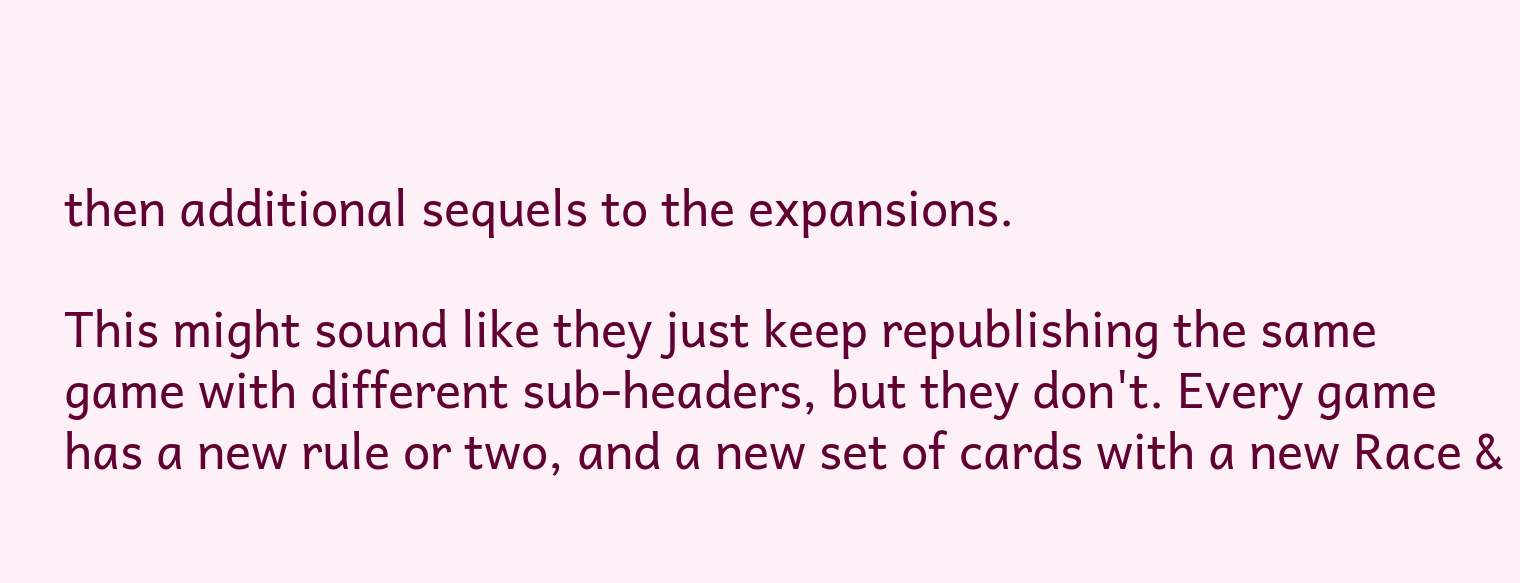then additional sequels to the expansions.

This might sound like they just keep republishing the same game with different sub-headers, but they don't. Every game has a new rule or two, and a new set of cards with a new Race &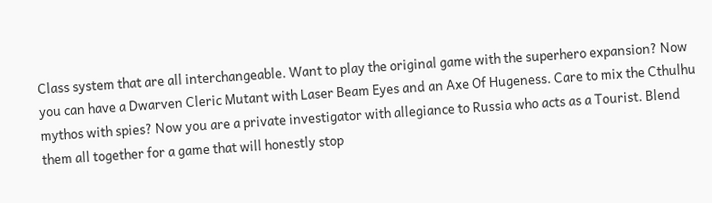Class system that are all interchangeable. Want to play the original game with the superhero expansion? Now you can have a Dwarven Cleric Mutant with Laser Beam Eyes and an Axe Of Hugeness. Care to mix the Cthulhu mythos with spies? Now you are a private investigator with allegiance to Russia who acts as a Tourist. Blend them all together for a game that will honestly stop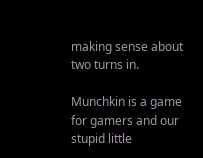making sense about two turns in.

Munchkin is a game for gamers and our stupid little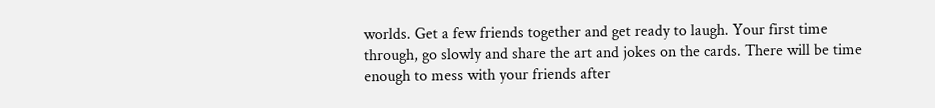worlds. Get a few friends together and get ready to laugh. Your first time through, go slowly and share the art and jokes on the cards. There will be time enough to mess with your friends after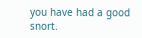you have had a good snort.